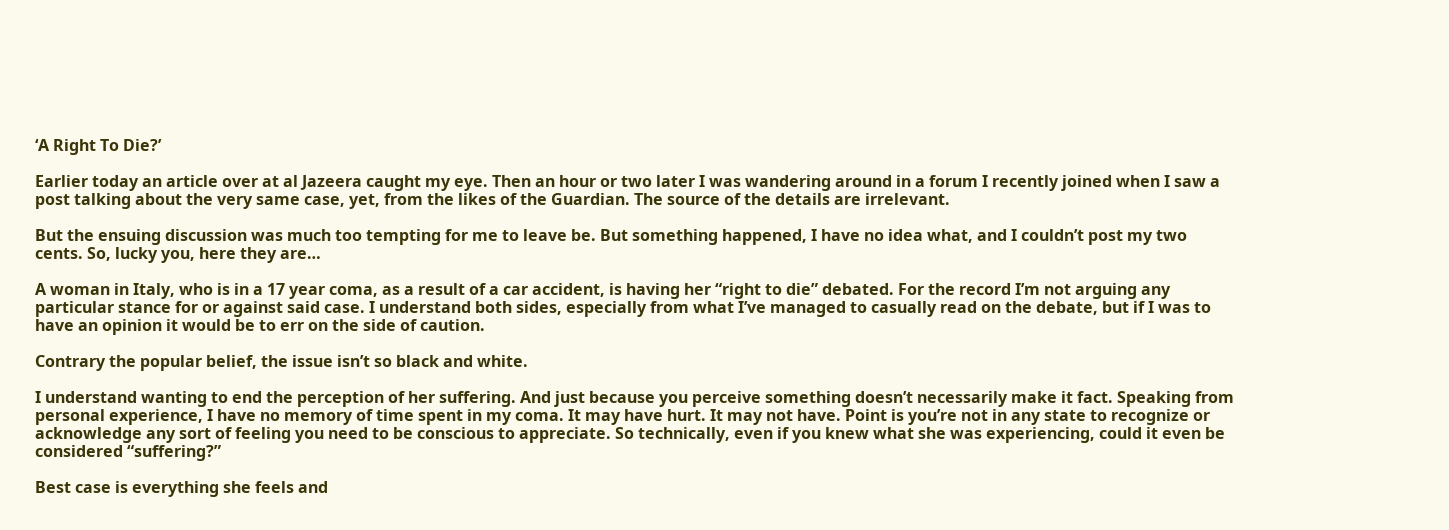‘A Right To Die?’

Earlier today an article over at al Jazeera caught my eye. Then an hour or two later I was wandering around in a forum I recently joined when I saw a post talking about the very same case, yet, from the likes of the Guardian. The source of the details are irrelevant.

But the ensuing discussion was much too tempting for me to leave be. But something happened, I have no idea what, and I couldn’t post my two cents. So, lucky you, here they are…

A woman in Italy, who is in a 17 year coma, as a result of a car accident, is having her “right to die” debated. For the record I’m not arguing any particular stance for or against said case. I understand both sides, especially from what I’ve managed to casually read on the debate, but if I was to have an opinion it would be to err on the side of caution.

Contrary the popular belief, the issue isn’t so black and white.

I understand wanting to end the perception of her suffering. And just because you perceive something doesn’t necessarily make it fact. Speaking from personal experience, I have no memory of time spent in my coma. It may have hurt. It may not have. Point is you’re not in any state to recognize or acknowledge any sort of feeling you need to be conscious to appreciate. So technically, even if you knew what she was experiencing, could it even be considered “suffering?”

Best case is everything she feels and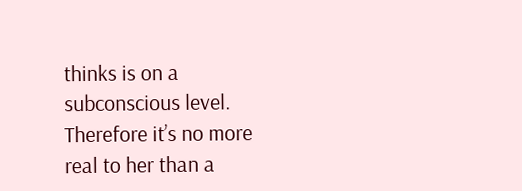thinks is on a subconscious level. Therefore it’s no more real to her than a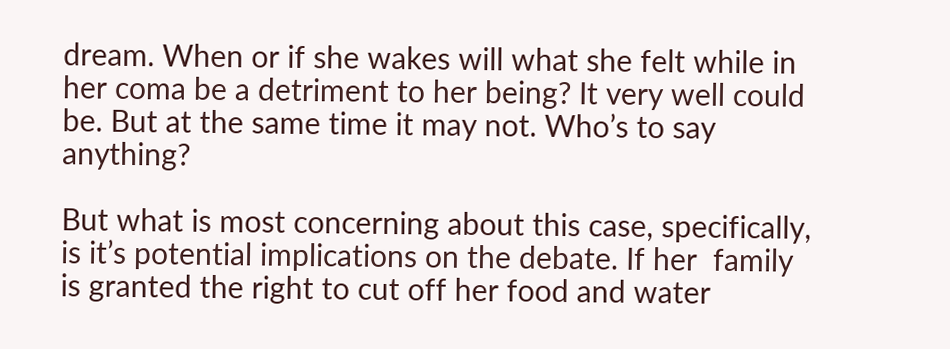dream. When or if she wakes will what she felt while in her coma be a detriment to her being? It very well could be. But at the same time it may not. Who’s to say anything?

But what is most concerning about this case, specifically, is it’s potential implications on the debate. If her  family is granted the right to cut off her food and water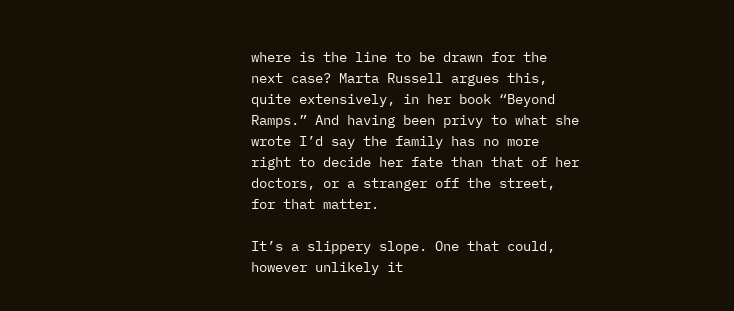where is the line to be drawn for the next case? Marta Russell argues this, quite extensively, in her book “Beyond Ramps.” And having been privy to what she wrote I’d say the family has no more right to decide her fate than that of her doctors, or a stranger off the street, for that matter.

It’s a slippery slope. One that could, however unlikely it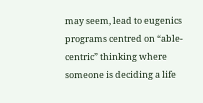may seem, lead to eugenics programs centred on “able-centric” thinking where someone is deciding a life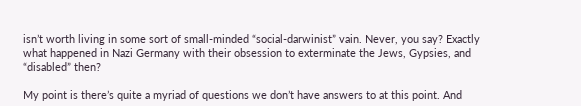isn’t worth living in some sort of small-minded “social-darwinist” vain. Never, you say? Exactly what happened in Nazi Germany with their obsession to exterminate the Jews, Gypsies, and “disabled” then?

My point is there’s quite a myriad of questions we don’t have answers to at this point. And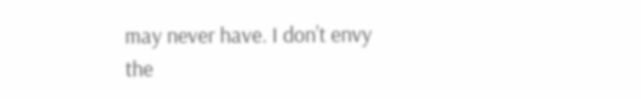may never have. I don’t envy the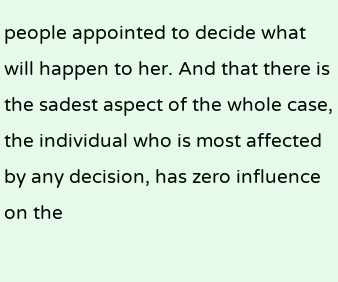people appointed to decide what will happen to her. And that there is the sadest aspect of the whole case, the individual who is most affected by any decision, has zero influence on the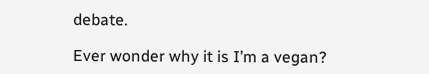debate.

Ever wonder why it is I’m a vegan?